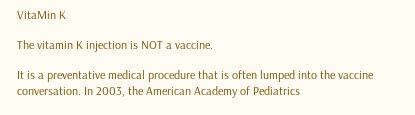VitaMin K

The vitamin K injection is NOT a vaccine.

It is a preventative medical procedure that is often lumped into the vaccine conversation. In 2003, the American Academy of Pediatrics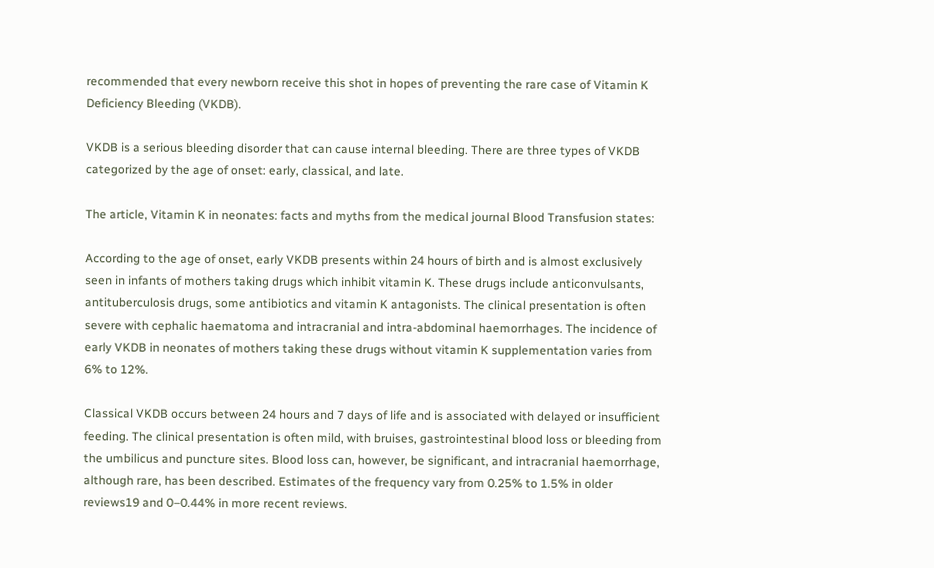recommended that every newborn receive this shot in hopes of preventing the rare case of Vitamin K Deficiency Bleeding (VKDB).

VKDB is a serious bleeding disorder that can cause internal bleeding. There are three types of VKDB categorized by the age of onset: early, classical, and late.

The article, Vitamin K in neonates: facts and myths from the medical journal Blood Transfusion states:

According to the age of onset, early VKDB presents within 24 hours of birth and is almost exclusively seen in infants of mothers taking drugs which inhibit vitamin K. These drugs include anticonvulsants, antituberculosis drugs, some antibiotics and vitamin K antagonists. The clinical presentation is often severe with cephalic haematoma and intracranial and intra-abdominal haemorrhages. The incidence of early VKDB in neonates of mothers taking these drugs without vitamin K supplementation varies from 6% to 12%.

Classical VKDB occurs between 24 hours and 7 days of life and is associated with delayed or insufficient feeding. The clinical presentation is often mild, with bruises, gastrointestinal blood loss or bleeding from the umbilicus and puncture sites. Blood loss can, however, be significant, and intracranial haemorrhage, although rare, has been described. Estimates of the frequency vary from 0.25% to 1.5% in older reviews19 and 0–0.44% in more recent reviews.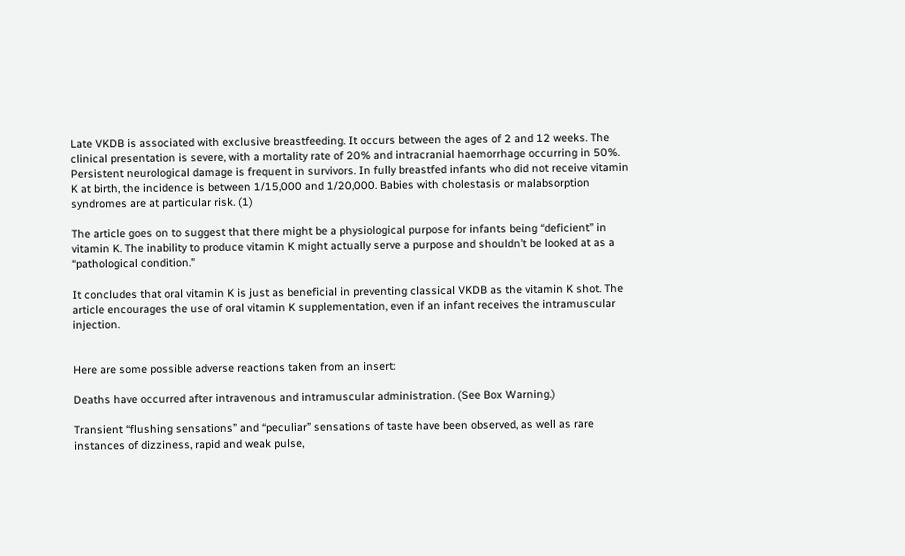Late VKDB is associated with exclusive breastfeeding. It occurs between the ages of 2 and 12 weeks. The clinical presentation is severe, with a mortality rate of 20% and intracranial haemorrhage occurring in 50%. Persistent neurological damage is frequent in survivors. In fully breastfed infants who did not receive vitamin K at birth, the incidence is between 1/15,000 and 1/20,000. Babies with cholestasis or malabsorption syndromes are at particular risk. (1)

The article goes on to suggest that there might be a physiological purpose for infants being “deficient” in vitamin K. The inability to produce vitamin K might actually serve a purpose and shouldn’t be looked at as a “pathological condition.”

It concludes that oral vitamin K is just as beneficial in preventing classical VKDB as the vitamin K shot. The article encourages the use of oral vitamin K supplementation, even if an infant receives the intramuscular injection.


Here are some possible adverse reactions taken from an insert:

Deaths have occurred after intravenous and intramuscular administration. (See Box Warning.)

Transient “flushing sensations” and “peculiar” sensations of taste have been observed, as well as rare instances of dizziness, rapid and weak pulse,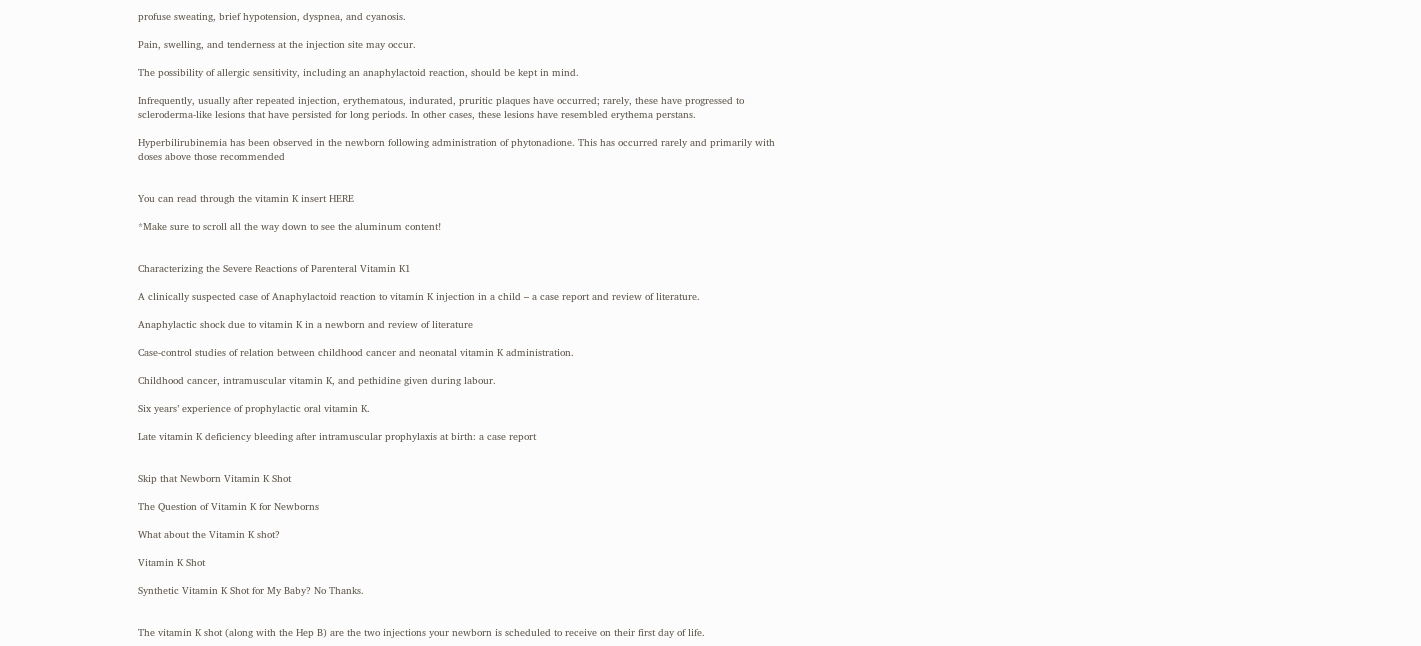profuse sweating, brief hypotension, dyspnea, and cyanosis.

Pain, swelling, and tenderness at the injection site may occur.

The possibility of allergic sensitivity, including an anaphylactoid reaction, should be kept in mind.

Infrequently, usually after repeated injection, erythematous, indurated, pruritic plaques have occurred; rarely, these have progressed to scleroderma-like lesions that have persisted for long periods. In other cases, these lesions have resembled erythema perstans.

Hyperbilirubinemia has been observed in the newborn following administration of phytonadione. This has occurred rarely and primarily with doses above those recommended


You can read through the vitamin K insert HERE

*Make sure to scroll all the way down to see the aluminum content!


Characterizing the Severe Reactions of Parenteral Vitamin K1

A clinically suspected case of Anaphylactoid reaction to vitamin K injection in a child – a case report and review of literature.

Anaphylactic shock due to vitamin K in a newborn and review of literature

Case-control studies of relation between childhood cancer and neonatal vitamin K administration.

Childhood cancer, intramuscular vitamin K, and pethidine given during labour.

Six years’ experience of prophylactic oral vitamin K.

Late vitamin K deficiency bleeding after intramuscular prophylaxis at birth: a case report


Skip that Newborn Vitamin K Shot

The Question of Vitamin K for Newborns

What about the Vitamin K shot?

Vitamin K Shot

Synthetic Vitamin K Shot for My Baby? No Thanks.


The vitamin K shot (along with the Hep B) are the two injections your newborn is scheduled to receive on their first day of life.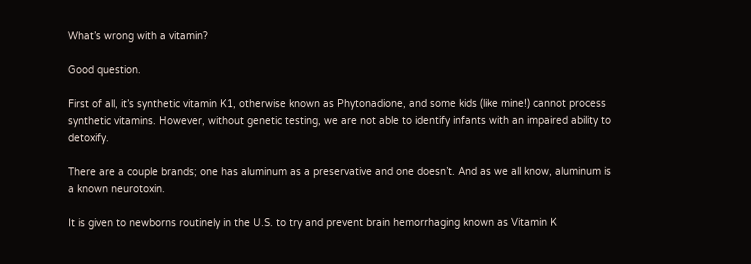What’s wrong with a vitamin?

Good question.

First of all, it’s synthetic vitamin K1, otherwise known as Phytonadione, and some kids (like mine!) cannot process synthetic vitamins. However, without genetic testing, we are not able to identify infants with an impaired ability to detoxify.

There are a couple brands; one has aluminum as a preservative and one doesn’t. And as we all know, aluminum is a known neurotoxin.

It is given to newborns routinely in the U.S. to try and prevent brain hemorrhaging known as Vitamin K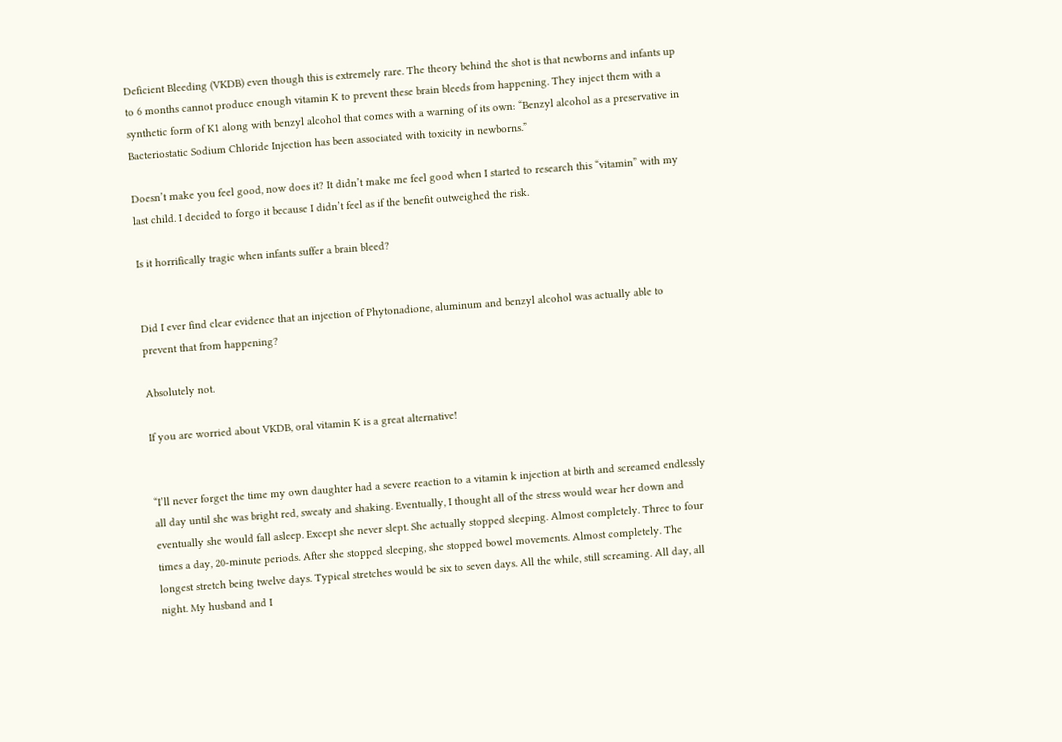Deficient Bleeding (VKDB) even though this is extremely rare. The theory behind the shot is that newborns and infants up to 6 months cannot produce enough vitamin K to prevent these brain bleeds from happening. They inject them with a synthetic form of K1 along with benzyl alcohol that comes with a warning of its own: “Benzyl alcohol as a preservative in Bacteriostatic Sodium Chloride Injection has been associated with toxicity in newborns.”

Doesn’t make you feel good, now does it? It didn’t make me feel good when I started to research this “vitamin” with my last child. I decided to forgo it because I didn’t feel as if the benefit outweighed the risk.

Is it horrifically tragic when infants suffer a brain bleed?


Did I ever find clear evidence that an injection of Phytonadione, aluminum and benzyl alcohol was actually able to prevent that from happening?

Absolutely not.

If you are worried about VKDB, oral vitamin K is a great alternative!


“I’ll never forget the time my own daughter had a severe reaction to a vitamin k injection at birth and screamed endlessly all day until she was bright red, sweaty and shaking. Eventually, I thought all of the stress would wear her down and eventually she would fall asleep. Except she never slept. She actually stopped sleeping. Almost completely. Three to four times a day, 20-minute periods. After she stopped sleeping, she stopped bowel movements. Almost completely. The longest stretch being twelve days. Typical stretches would be six to seven days. All the while, still screaming. All day, all night. My husband and I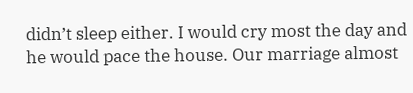didn’t sleep either. I would cry most the day and he would pace the house. Our marriage almost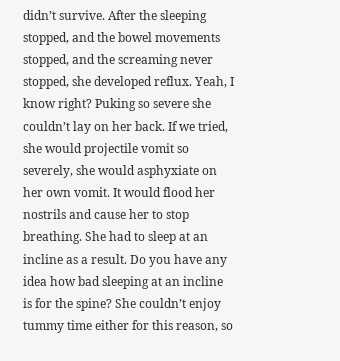didn’t survive. After the sleeping stopped, and the bowel movements stopped, and the screaming never stopped, she developed reflux. Yeah, I know right? Puking so severe she couldn’t lay on her back. If we tried, she would projectile vomit so severely, she would asphyxiate on her own vomit. It would flood her nostrils and cause her to stop breathing. She had to sleep at an incline as a result. Do you have any idea how bad sleeping at an incline is for the spine? She couldn’t enjoy tummy time either for this reason, so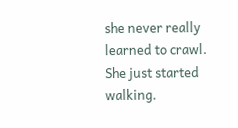she never really learned to crawl. She just started walking.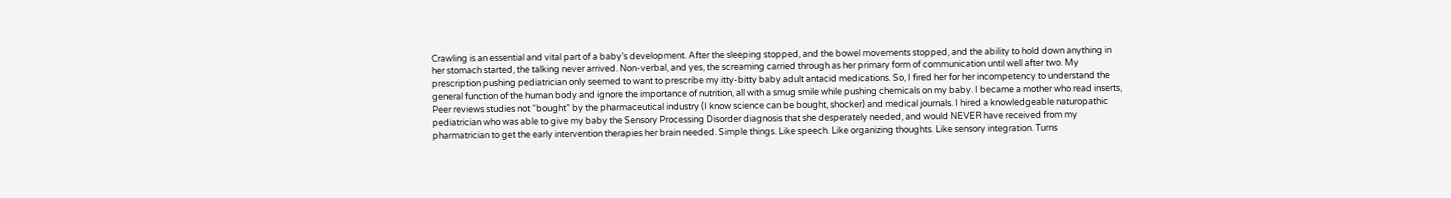Crawling is an essential and vital part of a baby’s development. After the sleeping stopped, and the bowel movements stopped, and the ability to hold down anything in her stomach started, the talking never arrived. Non-verbal, and yes, the screaming carried through as her primary form of communication until well after two. My prescription pushing pediatrician only seemed to want to prescribe my itty-bitty baby adult antacid medications. So, I fired her for her incompetency to understand the general function of the human body and ignore the importance of nutrition, all with a smug smile while pushing chemicals on my baby. I became a mother who read inserts, Peer reviews studies not “bought” by the pharmaceutical industry (I know science can be bought, shocker) and medical journals. I hired a knowledgeable naturopathic pediatrician who was able to give my baby the Sensory Processing Disorder diagnosis that she desperately needed, and would NEVER have received from my pharmatrician to get the early intervention therapies her brain needed. Simple things. Like speech. Like organizing thoughts. Like sensory integration. Turns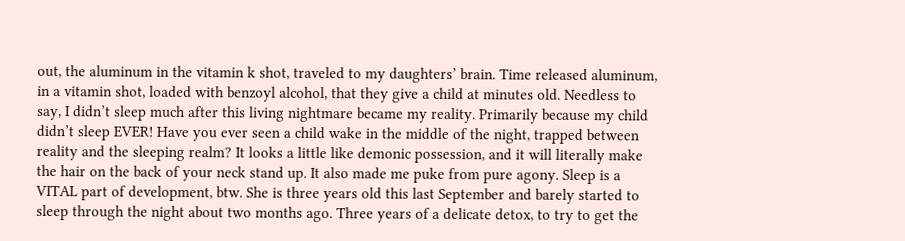out, the aluminum in the vitamin k shot, traveled to my daughters’ brain. Time released aluminum, in a vitamin shot, loaded with benzoyl alcohol, that they give a child at minutes old. Needless to say, I didn’t sleep much after this living nightmare became my reality. Primarily because my child didn’t sleep EVER! Have you ever seen a child wake in the middle of the night, trapped between reality and the sleeping realm? It looks a little like demonic possession, and it will literally make the hair on the back of your neck stand up. It also made me puke from pure agony. Sleep is a VITAL part of development, btw. She is three years old this last September and barely started to sleep through the night about two months ago. Three years of a delicate detox, to try to get the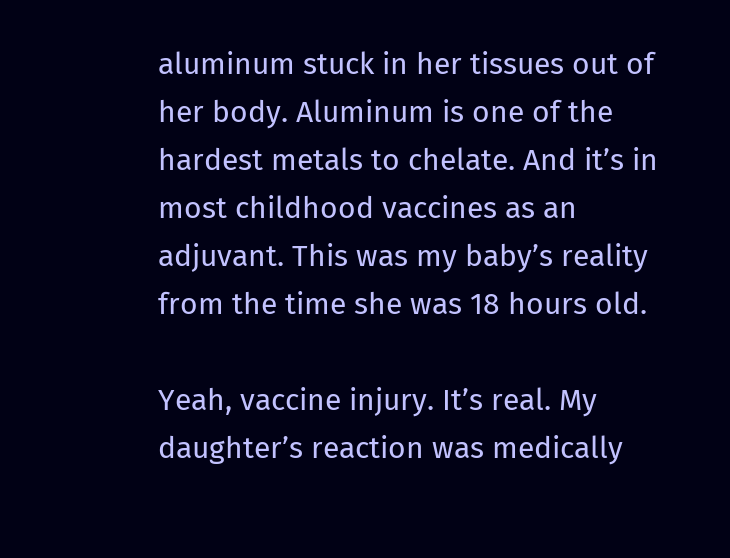aluminum stuck in her tissues out of her body. Aluminum is one of the hardest metals to chelate. And it’s in most childhood vaccines as an adjuvant. This was my baby’s reality from the time she was 18 hours old.

Yeah, vaccine injury. It’s real. My daughter’s reaction was medically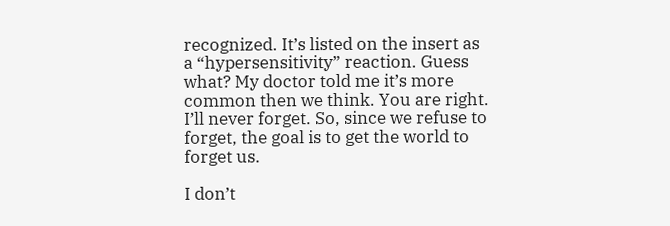recognized. It’s listed on the insert as a “hypersensitivity” reaction. Guess what? My doctor told me it’s more common then we think. You are right. I’ll never forget. So, since we refuse to forget, the goal is to get the world to forget us.

I don’t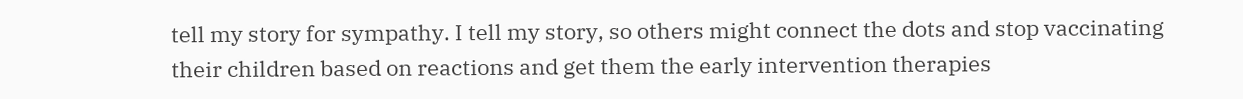tell my story for sympathy. I tell my story, so others might connect the dots and stop vaccinating their children based on reactions and get them the early intervention therapies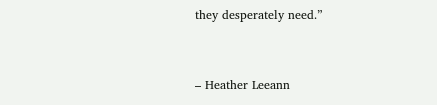they desperately need.”


– Heather Leeann